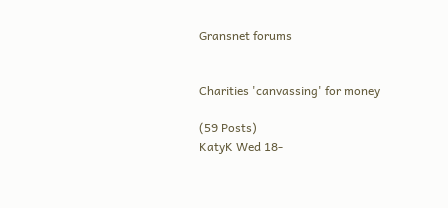Gransnet forums


Charities 'canvassing' for money

(59 Posts)
KatyK Wed 18-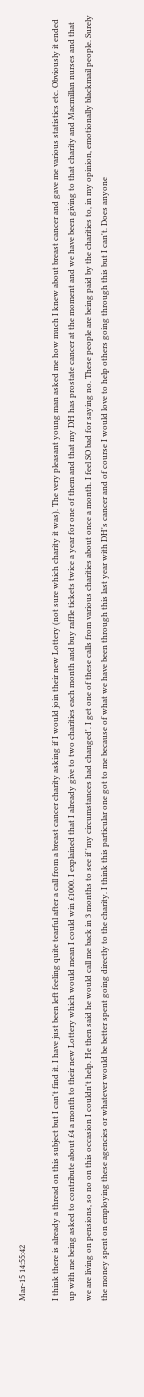Mar-15 14:55:42

I think there is already a thread on this subject but I can't find it. I have just been left feeling quite tearful after a call from a breast cancer charity asking if I would join their new Lottery (not sure which charity it was). The very pleasant young man asked me how much I knew about breast cancer and gave me various statistics etc. Obviously it ended up with me being asked to contribute about £4 a month to their new Lottery which would mean I could win £1000. I explained that I already give to two charities each month and buy raffle tickets twice a year for one of them and that my DH has prostate cancer at the moment and we have been giving to that charity and Macmillan nurses and that we are living on pensions, so no on this occasion I couldn't help. He then said he would call me back in 3 months to see if 'my circumstances had changed'. I get one of these calls from various charities about once a month. I feel SO bad for saying no. These people are being paid by the charities to, in my opinion, emotionally blackmail people. Surely the money spent on employing these agencies or whatever would be better spent going directly to the charity. I think this particular one got to me because of what we have been through this last year with DH's cancer and of course I would love to help others going through this but I can't. Does anyone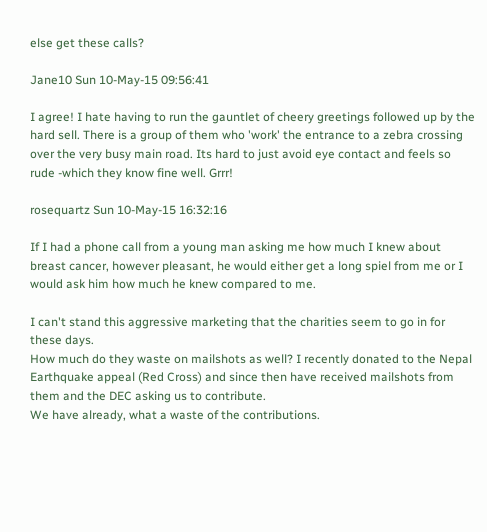else get these calls?

Jane10 Sun 10-May-15 09:56:41

I agree! I hate having to run the gauntlet of cheery greetings followed up by the hard sell. There is a group of them who 'work' the entrance to a zebra crossing over the very busy main road. Its hard to just avoid eye contact and feels so rude -which they know fine well. Grrr!

rosequartz Sun 10-May-15 16:32:16

If I had a phone call from a young man asking me how much I knew about breast cancer, however pleasant, he would either get a long spiel from me or I would ask him how much he knew compared to me.

I can't stand this aggressive marketing that the charities seem to go in for these days.
How much do they waste on mailshots as well? I recently donated to the Nepal Earthquake appeal (Red Cross) and since then have received mailshots from them and the DEC asking us to contribute.
We have already, what a waste of the contributions.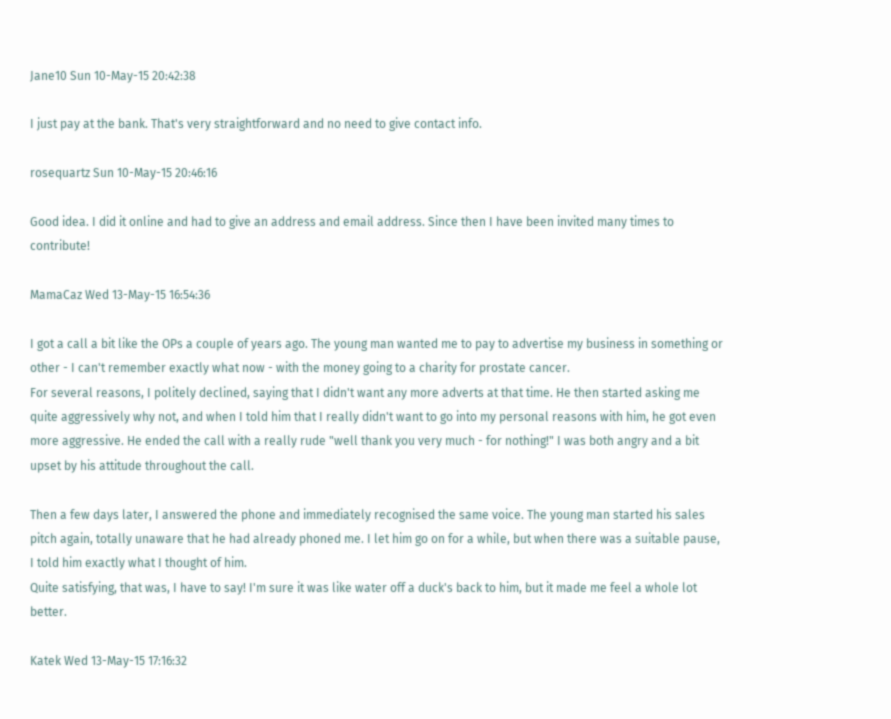Jane10 Sun 10-May-15 20:42:38

I just pay at the bank. That's very straightforward and no need to give contact info.

rosequartz Sun 10-May-15 20:46:16

Good idea. I did it online and had to give an address and email address. Since then I have been invited many times to contribute!

MamaCaz Wed 13-May-15 16:54:36

I got a call a bit like the OPs a couple of years ago. The young man wanted me to pay to advertise my business in something or other - I can't remember exactly what now - with the money going to a charity for prostate cancer.
For several reasons, I politely declined, saying that I didn't want any more adverts at that time. He then started asking me quite aggressively why not, and when I told him that I really didn't want to go into my personal reasons with him, he got even more aggressive. He ended the call with a really rude "well thank you very much - for nothing!" I was both angry and a bit upset by his attitude throughout the call.

Then a few days later, I answered the phone and immediately recognised the same voice. The young man started his sales pitch again, totally unaware that he had already phoned me. I let him go on for a while, but when there was a suitable pause, I told him exactly what I thought of him.
Quite satisfying, that was, I have to say! I'm sure it was like water off a duck's back to him, but it made me feel a whole lot better.

Katek Wed 13-May-15 17:16:32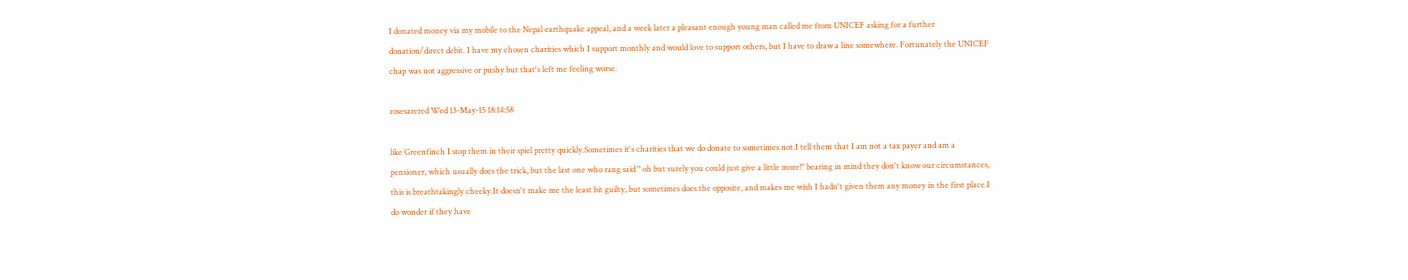I donated money via my mobile to the Nepal earthquake appeal, and a week later a pleasant enough young man called me from UNICEF asking for a further donation/direct debit. I have my chosen charities which I support monthly and would love to support others, but I have to draw a line somewhere. Fortunately the UNICEF chap was not aggressive or pushy but that's left me feeling worse.

rosesarered Wed 13-May-15 18:14:58

like Greenfinch I stop them in their spiel pretty quickly.Sometimes it's charities that we do donate to sometimes not.I tell them that I am not a tax payer and am a pensioner, which usually does the trick, but the last one who rang said " oh but surely you could just give a little more!" bearing in mind they don't know our circumstances, this is breathtakingly cheeky.It doesn't make me the least bit guilty, but sometimes does the opposite, and makes me wish I hadn't given them any money in the first place.I do wonder if they have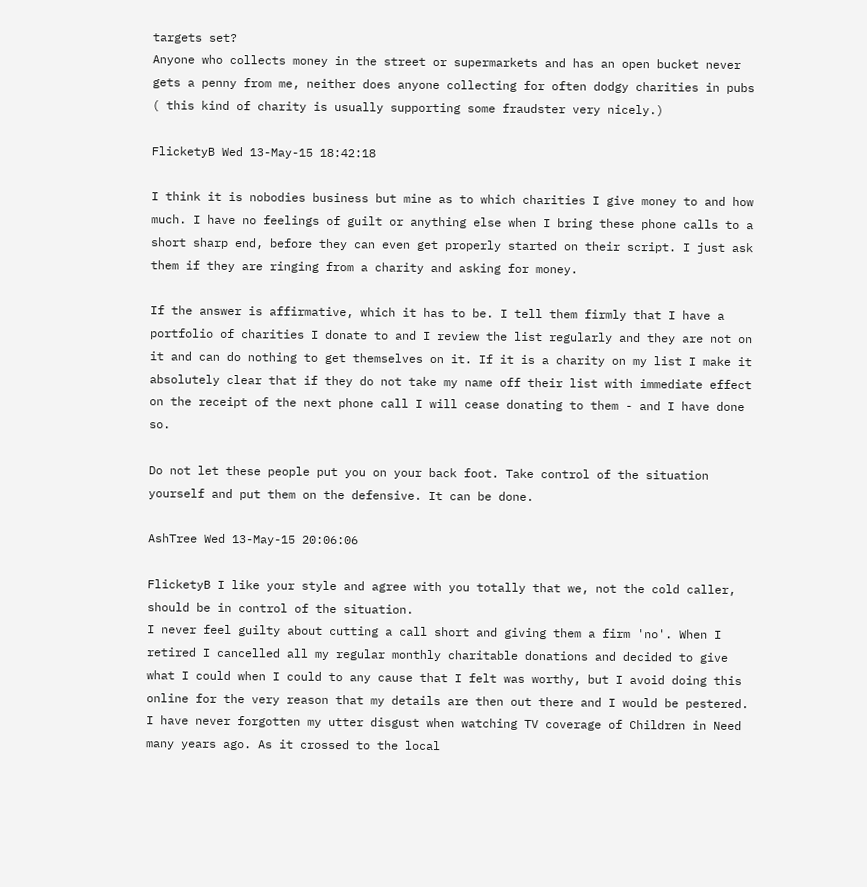targets set?
Anyone who collects money in the street or supermarkets and has an open bucket never gets a penny from me, neither does anyone collecting for often dodgy charities in pubs ( this kind of charity is usually supporting some fraudster very nicely.)

FlicketyB Wed 13-May-15 18:42:18

I think it is nobodies business but mine as to which charities I give money to and how much. I have no feelings of guilt or anything else when I bring these phone calls to a short sharp end, before they can even get properly started on their script. I just ask them if they are ringing from a charity and asking for money.

If the answer is affirmative, which it has to be. I tell them firmly that I have a portfolio of charities I donate to and I review the list regularly and they are not on it and can do nothing to get themselves on it. If it is a charity on my list I make it absolutely clear that if they do not take my name off their list with immediate effect on the receipt of the next phone call I will cease donating to them - and I have done so.

Do not let these people put you on your back foot. Take control of the situation yourself and put them on the defensive. It can be done.

AshTree Wed 13-May-15 20:06:06

FlicketyB I like your style and agree with you totally that we, not the cold caller, should be in control of the situation.
I never feel guilty about cutting a call short and giving them a firm 'no'. When I retired I cancelled all my regular monthly charitable donations and decided to give what I could when I could to any cause that I felt was worthy, but I avoid doing this online for the very reason that my details are then out there and I would be pestered.
I have never forgotten my utter disgust when watching TV coverage of Children in Need many years ago. As it crossed to the local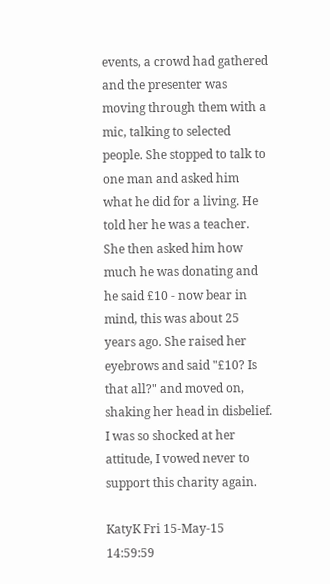events, a crowd had gathered and the presenter was moving through them with a mic, talking to selected people. She stopped to talk to one man and asked him what he did for a living. He told her he was a teacher. She then asked him how much he was donating and he said £10 - now bear in mind, this was about 25 years ago. She raised her eyebrows and said "£10? Is that all?" and moved on, shaking her head in disbelief. I was so shocked at her attitude, I vowed never to support this charity again.

KatyK Fri 15-May-15 14:59:59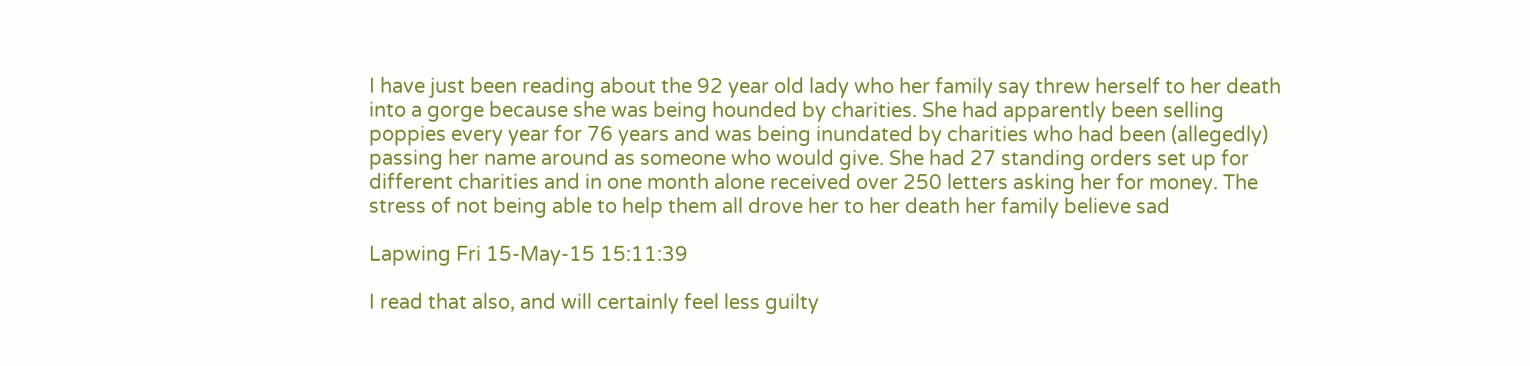I have just been reading about the 92 year old lady who her family say threw herself to her death into a gorge because she was being hounded by charities. She had apparently been selling poppies every year for 76 years and was being inundated by charities who had been (allegedly) passing her name around as someone who would give. She had 27 standing orders set up for different charities and in one month alone received over 250 letters asking her for money. The stress of not being able to help them all drove her to her death her family believe sad

Lapwing Fri 15-May-15 15:11:39

I read that also, and will certainly feel less guilty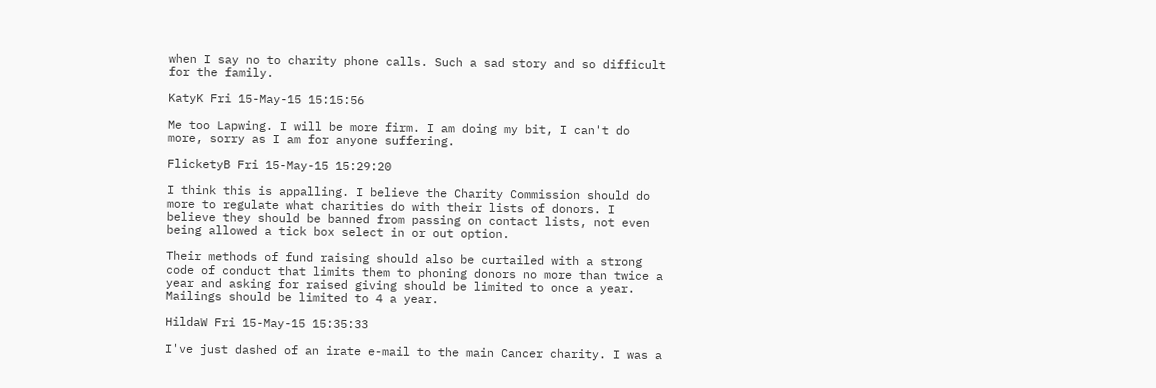when I say no to charity phone calls. Such a sad story and so difficult for the family.

KatyK Fri 15-May-15 15:15:56

Me too Lapwing. I will be more firm. I am doing my bit, I can't do more, sorry as I am for anyone suffering.

FlicketyB Fri 15-May-15 15:29:20

I think this is appalling. I believe the Charity Commission should do more to regulate what charities do with their lists of donors. I believe they should be banned from passing on contact lists, not even being allowed a tick box select in or out option.

Their methods of fund raising should also be curtailed with a strong code of conduct that limits them to phoning donors no more than twice a year and asking for raised giving should be limited to once a year. Mailings should be limited to 4 a year.

HildaW Fri 15-May-15 15:35:33

I've just dashed of an irate e-mail to the main Cancer charity. I was a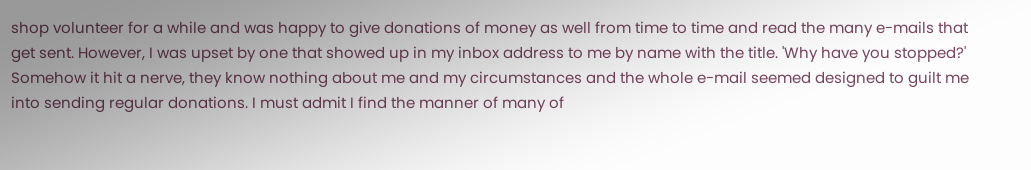shop volunteer for a while and was happy to give donations of money as well from time to time and read the many e-mails that get sent. However, I was upset by one that showed up in my inbox address to me by name with the title. 'Why have you stopped?' Somehow it hit a nerve, they know nothing about me and my circumstances and the whole e-mail seemed designed to guilt me into sending regular donations. I must admit I find the manner of many of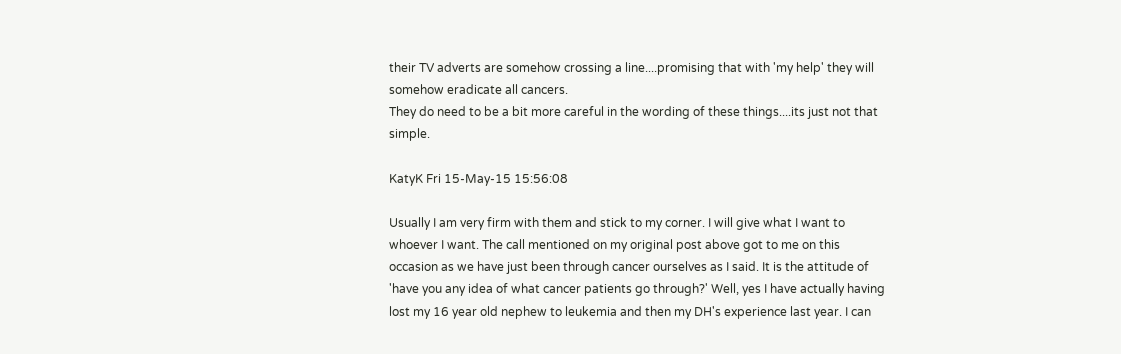their TV adverts are somehow crossing a line....promising that with 'my help' they will somehow eradicate all cancers.
They do need to be a bit more careful in the wording of these things....its just not that simple.

KatyK Fri 15-May-15 15:56:08

Usually I am very firm with them and stick to my corner. I will give what I want to whoever I want. The call mentioned on my original post above got to me on this occasion as we have just been through cancer ourselves as I said. It is the attitude of 'have you any idea of what cancer patients go through?' Well, yes I have actually having lost my 16 year old nephew to leukemia and then my DH's experience last year. I can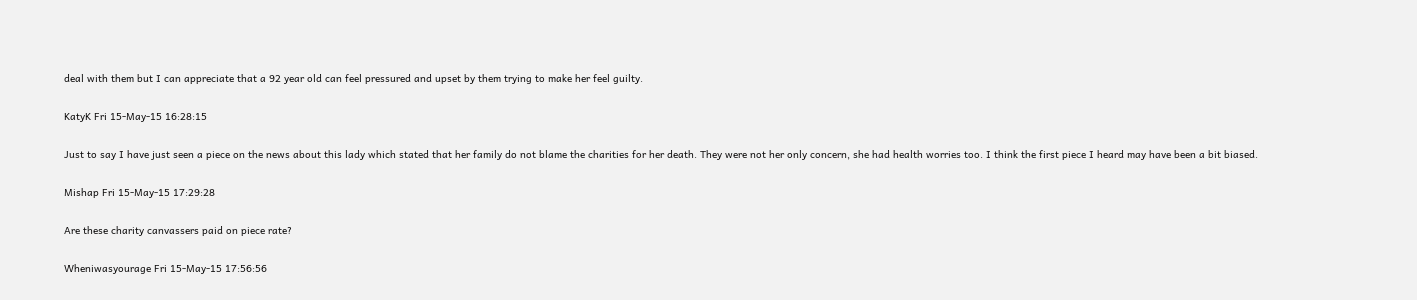deal with them but I can appreciate that a 92 year old can feel pressured and upset by them trying to make her feel guilty.

KatyK Fri 15-May-15 16:28:15

Just to say I have just seen a piece on the news about this lady which stated that her family do not blame the charities for her death. They were not her only concern, she had health worries too. I think the first piece I heard may have been a bit biased.

Mishap Fri 15-May-15 17:29:28

Are these charity canvassers paid on piece rate?

Wheniwasyourage Fri 15-May-15 17:56:56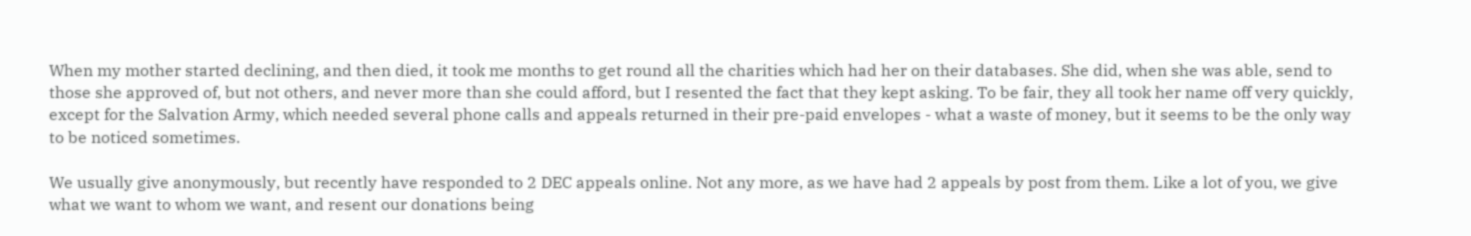When my mother started declining, and then died, it took me months to get round all the charities which had her on their databases. She did, when she was able, send to those she approved of, but not others, and never more than she could afford, but I resented the fact that they kept asking. To be fair, they all took her name off very quickly, except for the Salvation Army, which needed several phone calls and appeals returned in their pre-paid envelopes - what a waste of money, but it seems to be the only way to be noticed sometimes.

We usually give anonymously, but recently have responded to 2 DEC appeals online. Not any more, as we have had 2 appeals by post from them. Like a lot of you, we give what we want to whom we want, and resent our donations being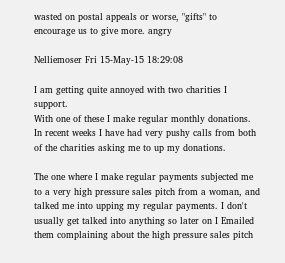wasted on postal appeals or worse, "gifts" to encourage us to give more. angry

Nelliemoser Fri 15-May-15 18:29:08

I am getting quite annoyed with two charities I support.
With one of these I make regular monthly donations. In recent weeks I have had very pushy calls from both of the charities asking me to up my donations.

The one where I make regular payments subjected me to a very high pressure sales pitch from a woman, and talked me into upping my regular payments. I don't usually get talked into anything so later on I Emailed them complaining about the high pressure sales pitch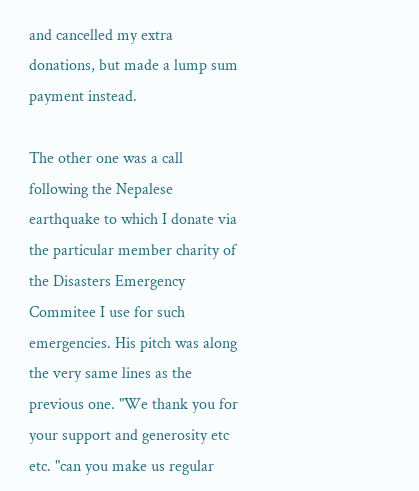and cancelled my extra donations, but made a lump sum payment instead.

The other one was a call following the Nepalese earthquake to which I donate via the particular member charity of the Disasters Emergency Commitee I use for such emergencies. His pitch was along the very same lines as the previous one. "We thank you for your support and generosity etc etc. "can you make us regular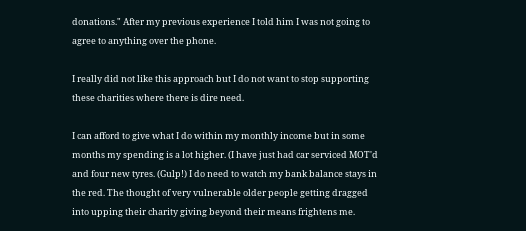donations." After my previous experience I told him I was not going to agree to anything over the phone.

I really did not like this approach but I do not want to stop supporting these charities where there is dire need.

I can afford to give what I do within my monthly income but in some months my spending is a lot higher. (I have just had car serviced MOT'd and four new tyres. (Gulp!) I do need to watch my bank balance stays in the red. The thought of very vulnerable older people getting dragged into upping their charity giving beyond their means frightens me.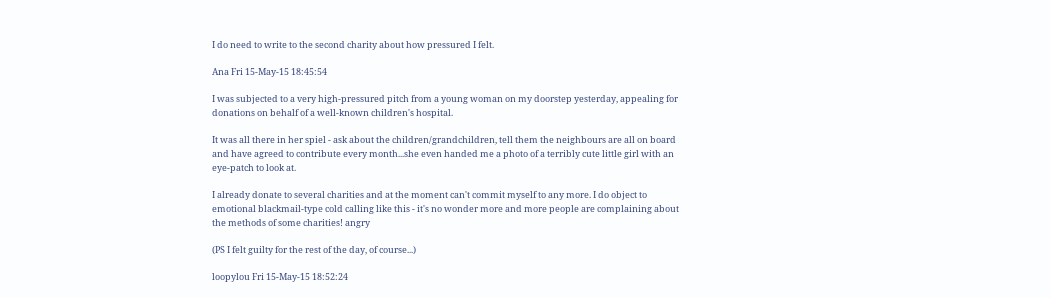I do need to write to the second charity about how pressured I felt.

Ana Fri 15-May-15 18:45:54

I was subjected to a very high-pressured pitch from a young woman on my doorstep yesterday, appealing for donations on behalf of a well-known children's hospital.

It was all there in her spiel - ask about the children/grandchildren, tell them the neighbours are all on board and have agreed to contribute every month...she even handed me a photo of a terribly cute little girl with an eye-patch to look at.

I already donate to several charities and at the moment can't commit myself to any more. I do object to emotional blackmail-type cold calling like this - it's no wonder more and more people are complaining about the methods of some charities! angry

(PS I felt guilty for the rest of the day, of course...)

loopylou Fri 15-May-15 18:52:24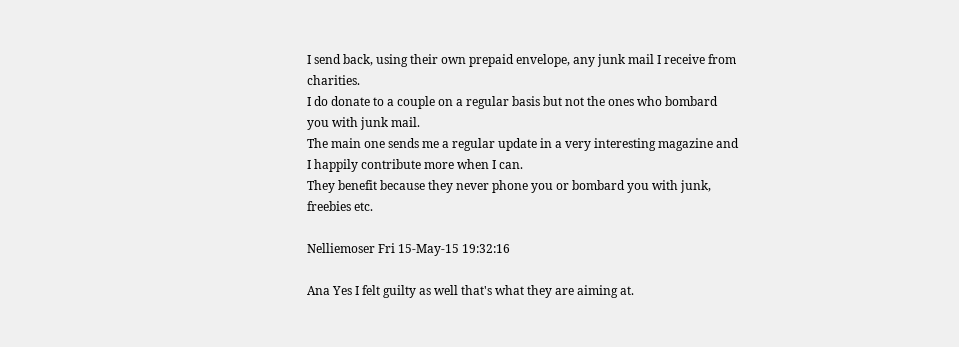I send back, using their own prepaid envelope, any junk mail I receive from charities.
I do donate to a couple on a regular basis but not the ones who bombard you with junk mail.
The main one sends me a regular update in a very interesting magazine and I happily contribute more when I can.
They benefit because they never phone you or bombard you with junk, freebies etc.

Nelliemoser Fri 15-May-15 19:32:16

Ana Yes I felt guilty as well that's what they are aiming at.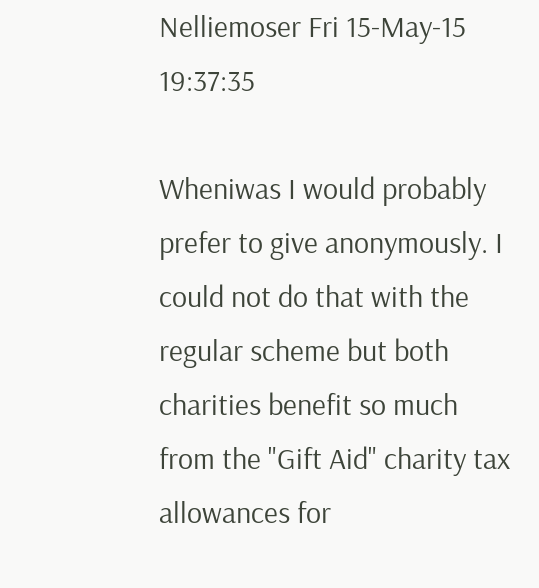Nelliemoser Fri 15-May-15 19:37:35

Wheniwas I would probably prefer to give anonymously. I could not do that with the regular scheme but both charities benefit so much from the "Gift Aid" charity tax allowances for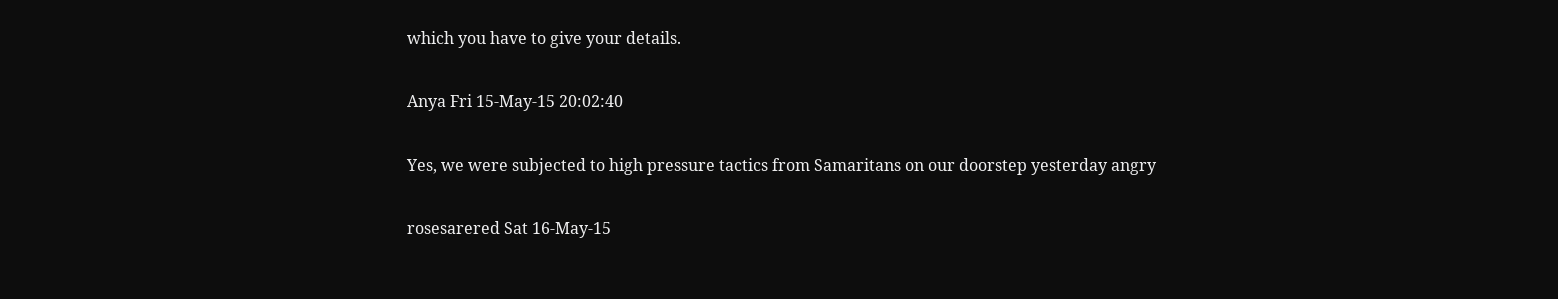which you have to give your details.

Anya Fri 15-May-15 20:02:40

Yes, we were subjected to high pressure tactics from Samaritans on our doorstep yesterday angry

rosesarered Sat 16-May-15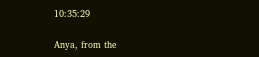10:35:29

Anya, from the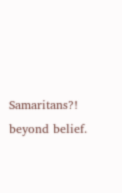Samaritans?! beyond belief.